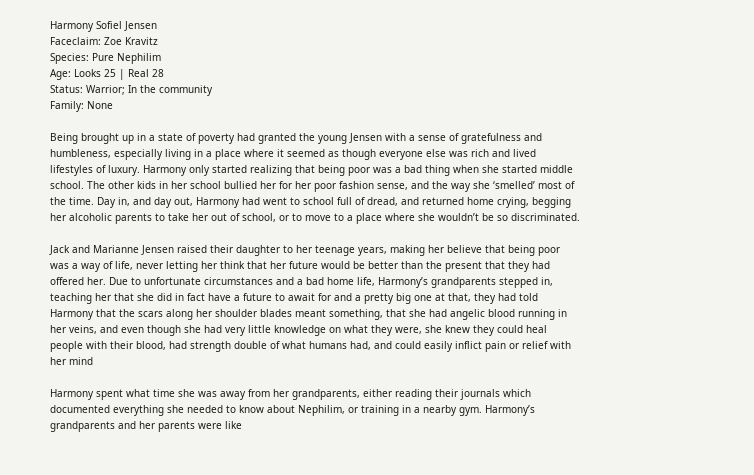Harmony Sofiel Jensen
Faceclaim: Zoe Kravitz
Species: Pure Nephilim
Age: Looks 25 | Real 28
Status: Warrior; In the community
Family: None

Being brought up in a state of poverty had granted the young Jensen with a sense of gratefulness and humbleness, especially living in a place where it seemed as though everyone else was rich and lived lifestyles of luxury. Harmony only started realizing that being poor was a bad thing when she started middle school. The other kids in her school bullied her for her poor fashion sense, and the way she ‘smelled’ most of the time. Day in, and day out, Harmony had went to school full of dread, and returned home crying, begging her alcoholic parents to take her out of school, or to move to a place where she wouldn’t be so discriminated.

Jack and Marianne Jensen raised their daughter to her teenage years, making her believe that being poor was a way of life, never letting her think that her future would be better than the present that they had offered her. Due to unfortunate circumstances and a bad home life, Harmony’s grandparents stepped in, teaching her that she did in fact have a future to await for and a pretty big one at that, they had told Harmony that the scars along her shoulder blades meant something, that she had angelic blood running in her veins, and even though she had very little knowledge on what they were, she knew they could heal people with their blood, had strength double of what humans had, and could easily inflict pain or relief with her mind

Harmony spent what time she was away from her grandparents, either reading their journals which documented everything she needed to know about Nephilim, or training in a nearby gym. Harmony’s grandparents and her parents were like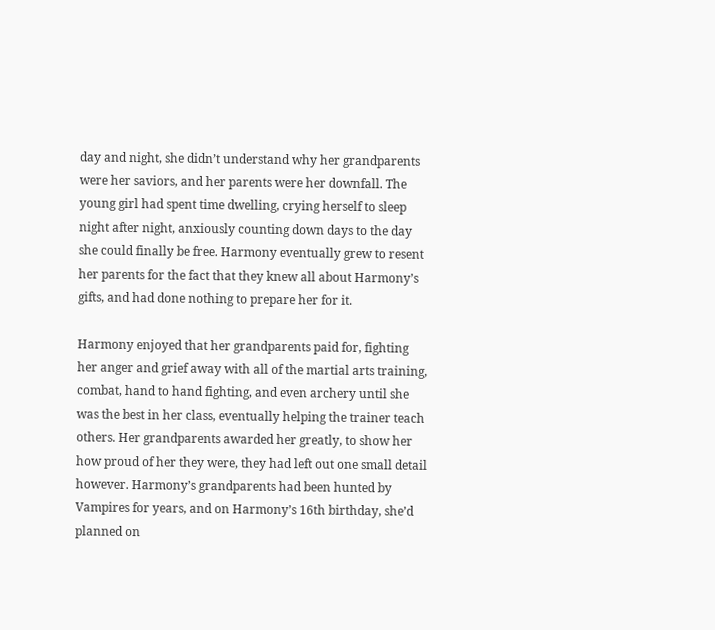day and night, she didn’t understand why her grandparents were her saviors, and her parents were her downfall. The young girl had spent time dwelling, crying herself to sleep night after night, anxiously counting down days to the day she could finally be free. Harmony eventually grew to resent her parents for the fact that they knew all about Harmony’s gifts, and had done nothing to prepare her for it.

Harmony enjoyed that her grandparents paid for, fighting her anger and grief away with all of the martial arts training, combat, hand to hand fighting, and even archery until she was the best in her class, eventually helping the trainer teach others. Her grandparents awarded her greatly, to show her how proud of her they were, they had left out one small detail however. Harmony’s grandparents had been hunted by Vampires for years, and on Harmony’s 16th birthday, she’d planned on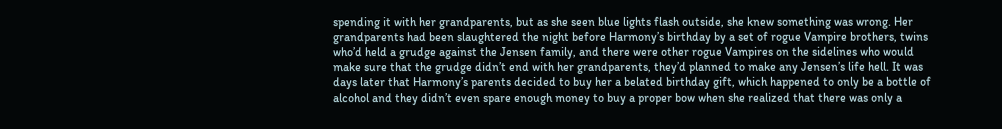spending it with her grandparents, but as she seen blue lights flash outside, she knew something was wrong. Her grandparents had been slaughtered the night before Harmony’s birthday by a set of rogue Vampire brothers, twins who’d held a grudge against the Jensen family, and there were other rogue Vampires on the sidelines who would make sure that the grudge didn’t end with her grandparents, they’d planned to make any Jensen’s life hell. It was days later that Harmony’s parents decided to buy her a belated birthday gift, which happened to only be a bottle of alcohol and they didn’t even spare enough money to buy a proper bow when she realized that there was only a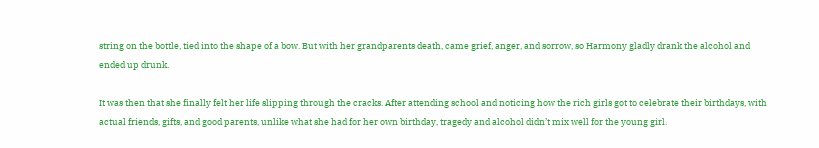string on the bottle, tied into the shape of a bow. But with her grandparents death, came grief, anger, and sorrow, so Harmony gladly drank the alcohol and ended up drunk.

It was then that she finally felt her life slipping through the cracks. After attending school and noticing how the rich girls got to celebrate their birthdays, with actual friends, gifts, and good parents, unlike what she had for her own birthday, tragedy and alcohol didn’t mix well for the young girl.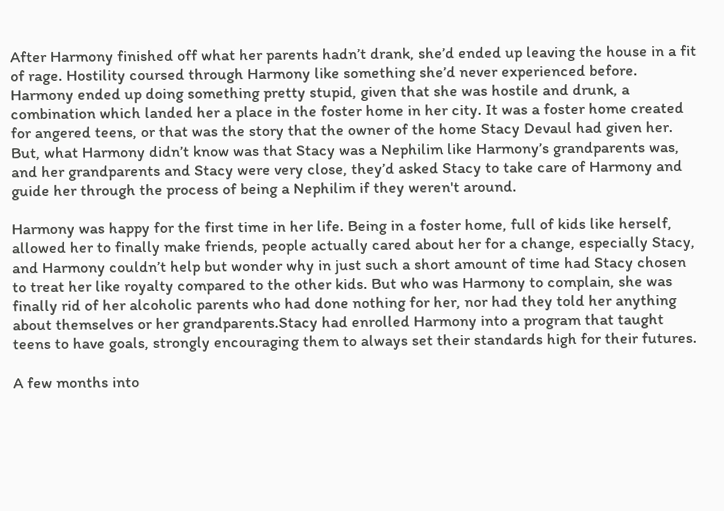After Harmony finished off what her parents hadn’t drank, she’d ended up leaving the house in a fit of rage. Hostility coursed through Harmony like something she’d never experienced before. Harmony ended up doing something pretty stupid, given that she was hostile and drunk, a combination which landed her a place in the foster home in her city. It was a foster home created for angered teens, or that was the story that the owner of the home Stacy Devaul had given her. But, what Harmony didn’t know was that Stacy was a Nephilim like Harmony’s grandparents was, and her grandparents and Stacy were very close, they’d asked Stacy to take care of Harmony and guide her through the process of being a Nephilim if they weren't around.

Harmony was happy for the first time in her life. Being in a foster home, full of kids like herself, allowed her to finally make friends, people actually cared about her for a change, especially Stacy, and Harmony couldn’t help but wonder why in just such a short amount of time had Stacy chosen to treat her like royalty compared to the other kids. But who was Harmony to complain, she was finally rid of her alcoholic parents who had done nothing for her, nor had they told her anything about themselves or her grandparents.Stacy had enrolled Harmony into a program that taught teens to have goals, strongly encouraging them to always set their standards high for their futures.

A few months into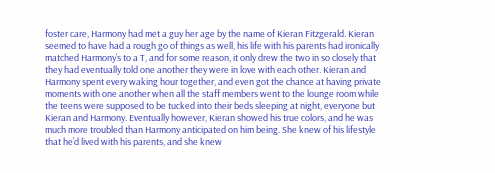foster care, Harmony had met a guy her age by the name of Kieran Fitzgerald. Kieran seemed to have had a rough go of things as well, his life with his parents had ironically matched Harmony’s to a T, and for some reason, it only drew the two in so closely that they had eventually told one another they were in love with each other. Kieran and Harmony spent every waking hour together, and even got the chance at having private moments with one another when all the staff members went to the lounge room while the teens were supposed to be tucked into their beds sleeping at night, everyone but Kieran and Harmony. Eventually however, Kieran showed his true colors, and he was much more troubled than Harmony anticipated on him being. She knew of his lifestyle that he’d lived with his parents, and she knew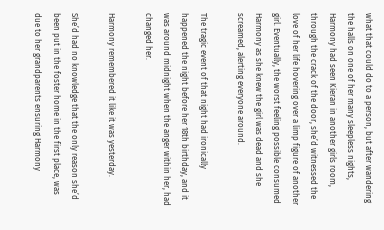what that could do to a person, but after wandering the halls on one of her many sleepless nights, Harmony had seen Kieran in another girls room, through the crack of the door, she’d witnessed the love of her life hovering over a limp figure of another girl. Eventually, the worst feeling possible consumed Harmony as she knew the girl was dead and she screamed, alerting everyone around.

The tragic event of that night had ironically happened the night before her 18th birthday, and it was around midnight when the anger within her, had changed her.

Harmony remembered it like it was yesterday.

She’d had no knowledge that the only reason she’d been put in the foster home in the first place, was due to her grandparents ensuring Harmony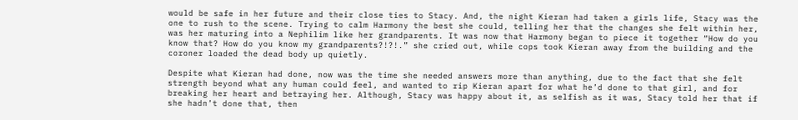would be safe in her future and their close ties to Stacy. And, the night Kieran had taken a girls life, Stacy was the one to rush to the scene. Trying to calm Harmony the best she could, telling her that the changes she felt within her, was her maturing into a Nephilim like her grandparents. It was now that Harmony began to piece it together “How do you know that? How do you know my grandparents?!?!.” she cried out, while cops took Kieran away from the building and the coroner loaded the dead body up quietly.

Despite what Kieran had done, now was the time she needed answers more than anything, due to the fact that she felt strength beyond what any human could feel, and wanted to rip Kieran apart for what he’d done to that girl, and for breaking her heart and betraying her. Although, Stacy was happy about it, as selfish as it was, Stacy told her that if she hadn’t done that, then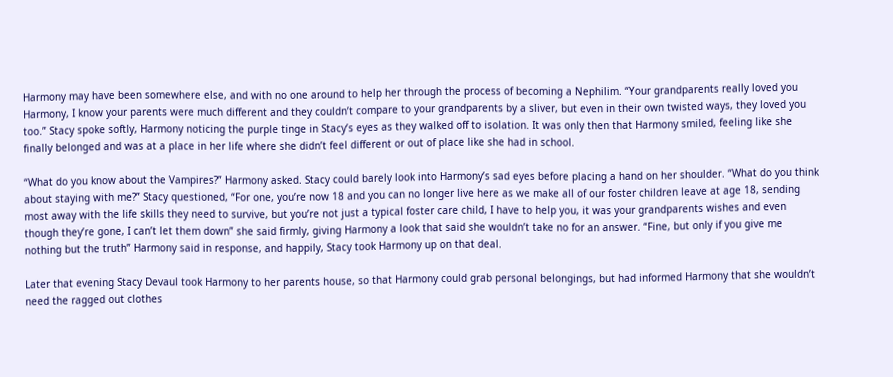Harmony may have been somewhere else, and with no one around to help her through the process of becoming a Nephilim. “Your grandparents really loved you Harmony, I know your parents were much different and they couldn’t compare to your grandparents by a sliver, but even in their own twisted ways, they loved you too.” Stacy spoke softly, Harmony noticing the purple tinge in Stacy’s eyes as they walked off to isolation. It was only then that Harmony smiled, feeling like she finally belonged and was at a place in her life where she didn’t feel different or out of place like she had in school.

“What do you know about the Vampires?” Harmony asked. Stacy could barely look into Harmony’s sad eyes before placing a hand on her shoulder. “What do you think about staying with me?” Stacy questioned, “For one, you’re now 18 and you can no longer live here as we make all of our foster children leave at age 18, sending most away with the life skills they need to survive, but you’re not just a typical foster care child, I have to help you, it was your grandparents wishes and even though they’re gone, I can’t let them down” she said firmly, giving Harmony a look that said she wouldn’t take no for an answer. “Fine, but only if you give me nothing but the truth” Harmony said in response, and happily, Stacy took Harmony up on that deal.

Later that evening Stacy Devaul took Harmony to her parents house, so that Harmony could grab personal belongings, but had informed Harmony that she wouldn’t need the ragged out clothes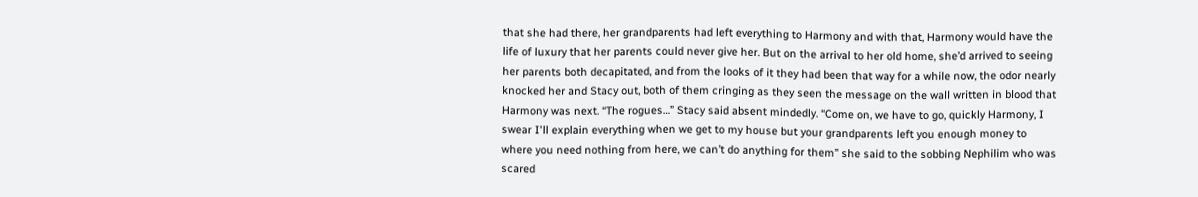that she had there, her grandparents had left everything to Harmony and with that, Harmony would have the life of luxury that her parents could never give her. But on the arrival to her old home, she’d arrived to seeing her parents both decapitated, and from the looks of it they had been that way for a while now, the odor nearly knocked her and Stacy out, both of them cringing as they seen the message on the wall written in blood that Harmony was next. “The rogues…” Stacy said absent mindedly. “Come on, we have to go, quickly Harmony, I swear I'll explain everything when we get to my house but your grandparents left you enough money to where you need nothing from here, we can’t do anything for them” she said to the sobbing Nephilim who was scared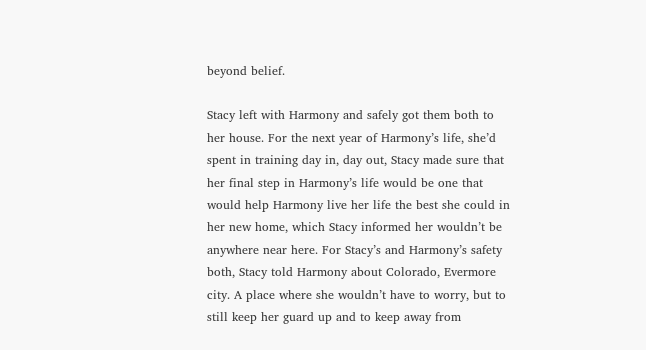beyond belief.

Stacy left with Harmony and safely got them both to her house. For the next year of Harmony’s life, she’d spent in training day in, day out, Stacy made sure that her final step in Harmony’s life would be one that would help Harmony live her life the best she could in her new home, which Stacy informed her wouldn’t be anywhere near here. For Stacy’s and Harmony’s safety both, Stacy told Harmony about Colorado, Evermore city. A place where she wouldn’t have to worry, but to still keep her guard up and to keep away from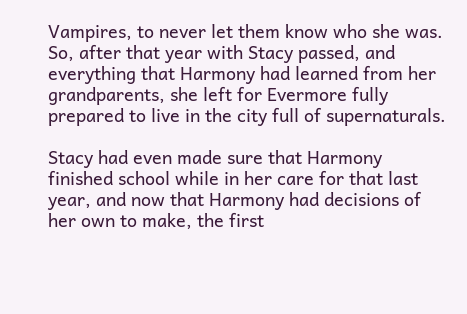Vampires, to never let them know who she was. So, after that year with Stacy passed, and everything that Harmony had learned from her grandparents, she left for Evermore fully prepared to live in the city full of supernaturals.

Stacy had even made sure that Harmony finished school while in her care for that last year, and now that Harmony had decisions of her own to make, the first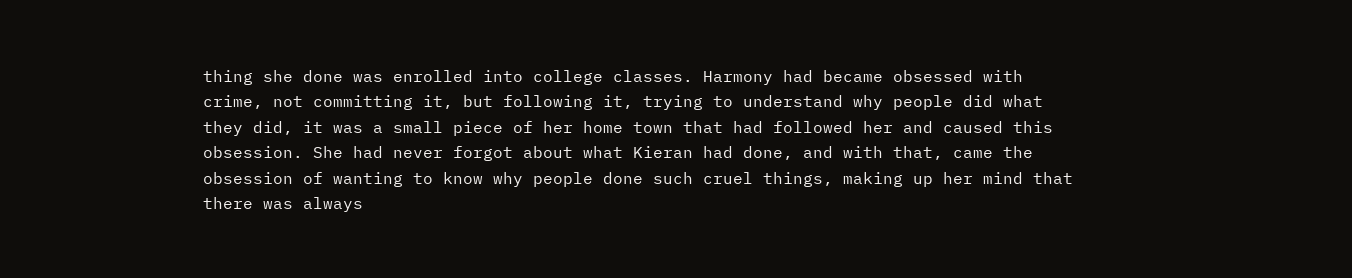thing she done was enrolled into college classes. Harmony had became obsessed with crime, not committing it, but following it, trying to understand why people did what they did, it was a small piece of her home town that had followed her and caused this obsession. She had never forgot about what Kieran had done, and with that, came the obsession of wanting to know why people done such cruel things, making up her mind that there was always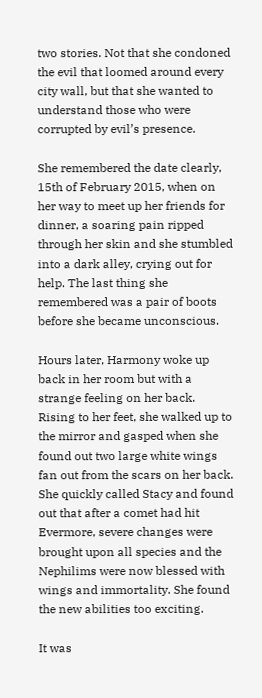two stories. Not that she condoned the evil that loomed around every city wall, but that she wanted to understand those who were corrupted by evil’s presence.

She remembered the date clearly, 15th of February 2015, when on her way to meet up her friends for dinner, a soaring pain ripped through her skin and she stumbled into a dark alley, crying out for help. The last thing she remembered was a pair of boots before she became unconscious.

Hours later, Harmony woke up back in her room but with a strange feeling on her back. Rising to her feet, she walked up to the mirror and gasped when she found out two large white wings fan out from the scars on her back. She quickly called Stacy and found out that after a comet had hit Evermore, severe changes were brought upon all species and the Nephilims were now blessed with wings and immortality. She found the new abilities too exciting.

It was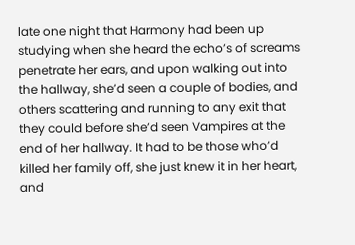late one night that Harmony had been up studying when she heard the echo’s of screams penetrate her ears, and upon walking out into the hallway, she’d seen a couple of bodies, and others scattering and running to any exit that they could before she’d seen Vampires at the end of her hallway. It had to be those who’d killed her family off, she just knew it in her heart, and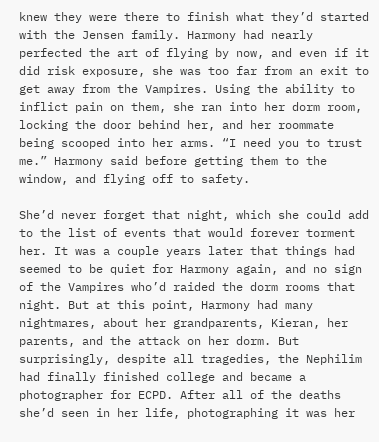knew they were there to finish what they’d started with the Jensen family. Harmony had nearly perfected the art of flying by now, and even if it did risk exposure, she was too far from an exit to get away from the Vampires. Using the ability to inflict pain on them, she ran into her dorm room, locking the door behind her, and her roommate being scooped into her arms. “I need you to trust me.” Harmony said before getting them to the window, and flying off to safety.

She’d never forget that night, which she could add to the list of events that would forever torment her. It was a couple years later that things had seemed to be quiet for Harmony again, and no sign of the Vampires who’d raided the dorm rooms that night. But at this point, Harmony had many nightmares, about her grandparents, Kieran, her parents, and the attack on her dorm. But surprisingly, despite all tragedies, the Nephilim had finally finished college and became a photographer for ECPD. After all of the deaths she’d seen in her life, photographing it was her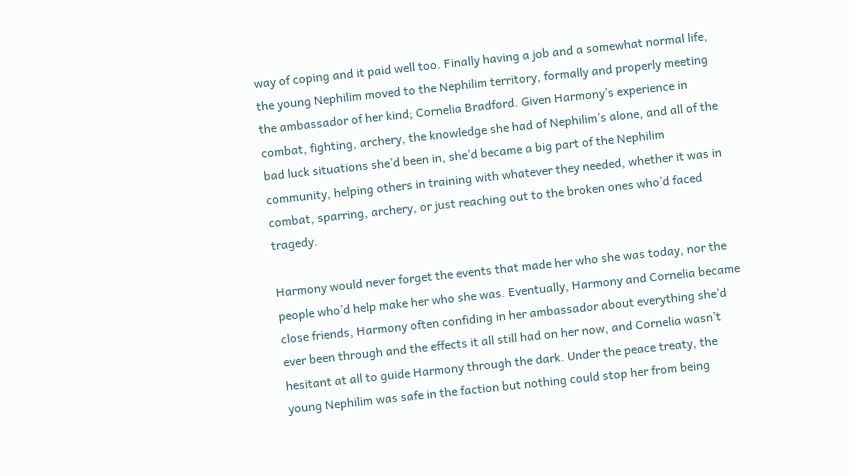way of coping and it paid well too. Finally having a job and a somewhat normal life, the young Nephilim moved to the Nephilim territory, formally and properly meeting the ambassador of her kind; Cornelia Bradford. Given Harmony’s experience in combat, fighting, archery, the knowledge she had of Nephilim’s alone, and all of the bad luck situations she’d been in, she’d became a big part of the Nephilim community, helping others in training with whatever they needed, whether it was in combat, sparring, archery, or just reaching out to the broken ones who’d faced tragedy.

Harmony would never forget the events that made her who she was today, nor the people who’d help make her who she was. Eventually, Harmony and Cornelia became close friends, Harmony often confiding in her ambassador about everything she’d ever been through and the effects it all still had on her now, and Cornelia wasn’t hesitant at all to guide Harmony through the dark. Under the peace treaty, the young Nephilim was safe in the faction but nothing could stop her from being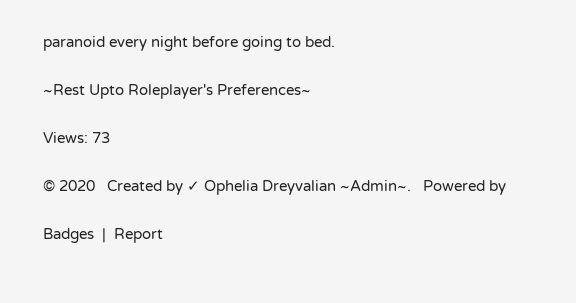paranoid every night before going to bed.

~Rest Upto Roleplayer's Preferences~

Views: 73

© 2020   Created by ✓ Ophelia Dreyvalian ~Admin~.   Powered by

Badges  |  Report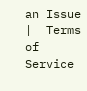an Issue  |  Terms of Service